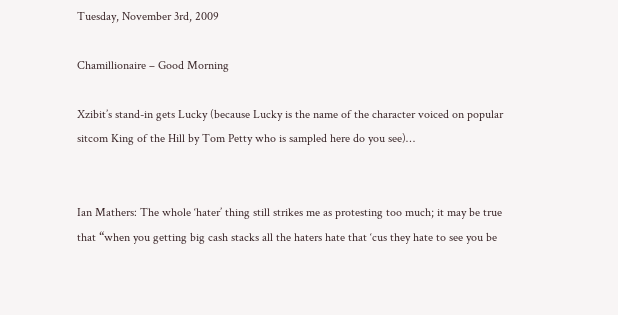Tuesday, November 3rd, 2009

Chamillionaire – Good Morning

Xzibit’s stand-in gets Lucky (because Lucky is the name of the character voiced on popular sitcom King of the Hill by Tom Petty who is sampled here do you see)…


Ian Mathers: The whole ‘hater’ thing still strikes me as protesting too much; it may be true that “when you getting big cash stacks all the haters hate that ‘cus they hate to see you be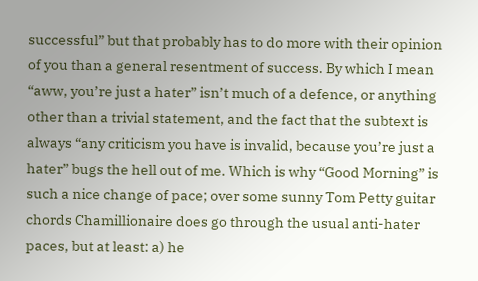successful” but that probably has to do more with their opinion of you than a general resentment of success. By which I mean “aww, you’re just a hater” isn’t much of a defence, or anything other than a trivial statement, and the fact that the subtext is always “any criticism you have is invalid, because you’re just a hater” bugs the hell out of me. Which is why “Good Morning” is such a nice change of pace; over some sunny Tom Petty guitar chords Chamillionaire does go through the usual anti-hater paces, but at least: a) he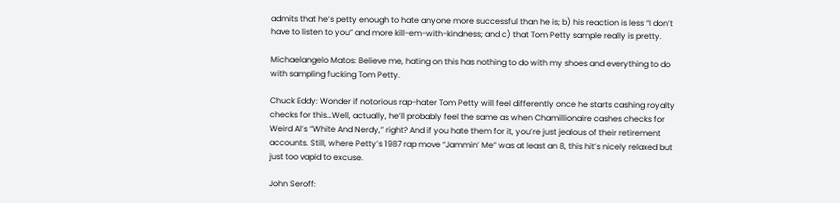admits that he’s petty enough to hate anyone more successful than he is; b) his reaction is less “I don’t have to listen to you” and more kill-em-with-kindness; and c) that Tom Petty sample really is pretty.

Michaelangelo Matos: Believe me, hating on this has nothing to do with my shoes and everything to do with sampling fucking Tom Petty.

Chuck Eddy: Wonder if notorious rap-hater Tom Petty will feel differently once he starts cashing royalty checks for this…Well, actually, he’ll probably feel the same as when Chamillionaire cashes checks for Weird Al’s “White And Nerdy,” right? And if you hate them for it, you’re just jealous of their retirement accounts. Still, where Petty’s 1987 rap move “Jammin’ Me” was at least an 8, this hit’s nicely relaxed but just too vapid to excuse.

John Seroff: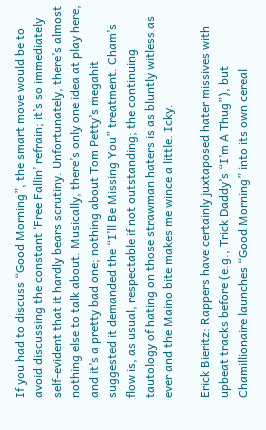If you had to discuss “Good Morning”, the smart move would be to avoid discussing the constant ‘Free Fallin’ refrain; it’s so immediately self-evident that it hardly bears scrutiny. Unfortunately, there’s almost nothing else to talk about. Musically, there’s only one idea at play here, and it’s a pretty bad one; nothing about Tom Petty’s megahit suggested it demanded the “I’ll Be Missing You” treatment. Cham’s flow is, as usual, respectable if not outstanding; the continuing tautology of hating on those strawman haters is as bluntly witless as ever and the Maino bite makes me wince a little. Icky.

Erick Bieritz: Rappers have certainly juxtaposed hater missives with upbeat tracks before (e.g., Trick Daddy’s “I’m A Thug”), but Chamillionaire launches “Good Morning” into its own cereal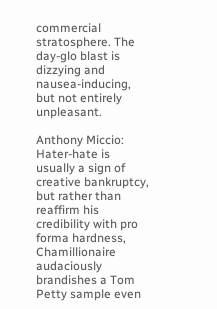commercial stratosphere. The day-glo blast is dizzying and nausea-inducing, but not entirely unpleasant.

Anthony Miccio: Hater-hate is usually a sign of creative bankruptcy, but rather than reaffirm his credibility with pro forma hardness, Chamillionaire audaciously brandishes a Tom Petty sample even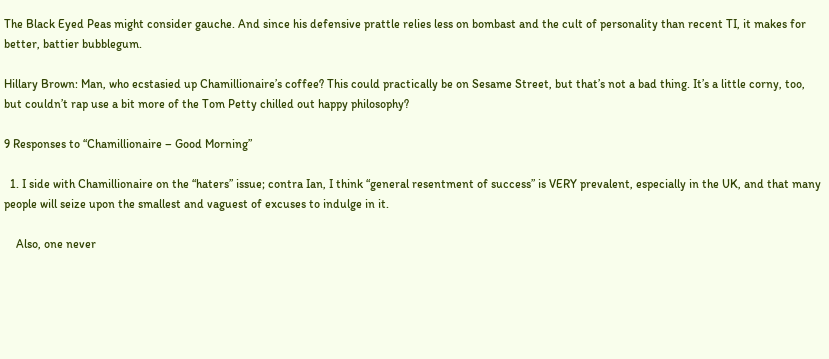The Black Eyed Peas might consider gauche. And since his defensive prattle relies less on bombast and the cult of personality than recent TI, it makes for better, battier bubblegum.

Hillary Brown: Man, who ecstasied up Chamillionaire’s coffee? This could practically be on Sesame Street, but that’s not a bad thing. It’s a little corny, too, but couldn’t rap use a bit more of the Tom Petty chilled out happy philosophy?

9 Responses to “Chamillionaire – Good Morning”

  1. I side with Chamillionaire on the “haters” issue; contra Ian, I think “general resentment of success” is VERY prevalent, especially in the UK, and that many people will seize upon the smallest and vaguest of excuses to indulge in it.

    Also, one never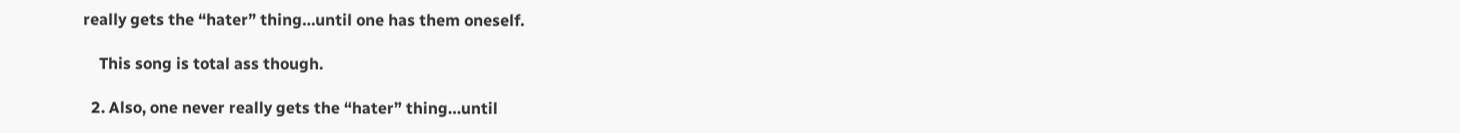really gets the “hater” thing…until one has them oneself.

    This song is total ass though.

  2. Also, one never really gets the “hater” thing…until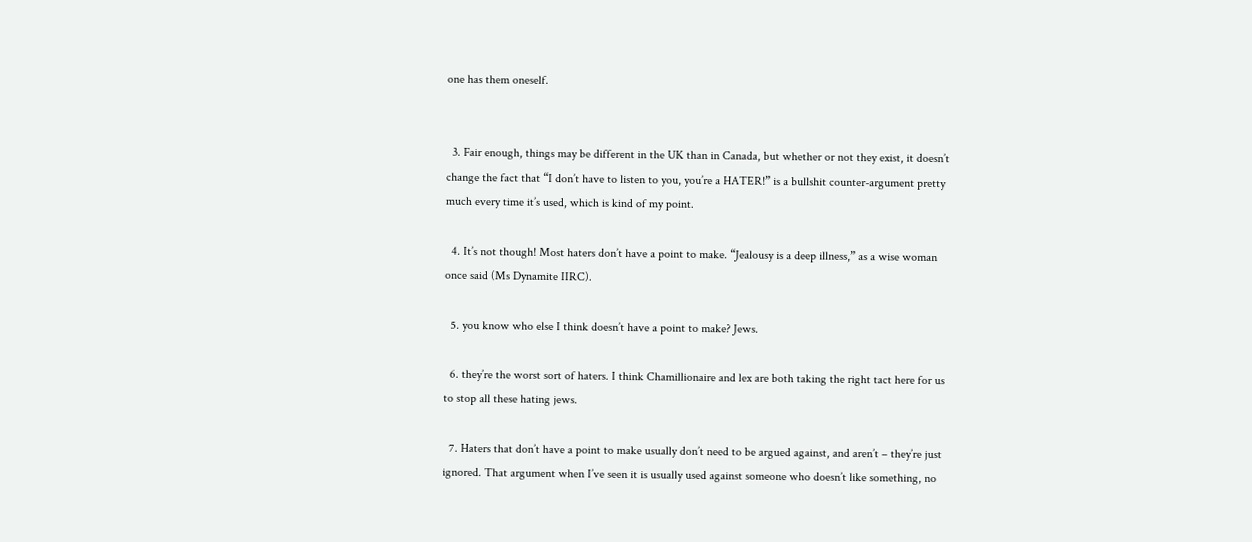one has them oneself.


  3. Fair enough, things may be different in the UK than in Canada, but whether or not they exist, it doesn’t change the fact that “I don’t have to listen to you, you’re a HATER!” is a bullshit counter-argument pretty much every time it’s used, which is kind of my point.

  4. It’s not though! Most haters don’t have a point to make. “Jealousy is a deep illness,” as a wise woman once said (Ms Dynamite IIRC).

  5. you know who else I think doesn’t have a point to make? Jews.

  6. they’re the worst sort of haters. I think Chamillionaire and lex are both taking the right tact here for us to stop all these hating jews.

  7. Haters that don’t have a point to make usually don’t need to be argued against, and aren’t – they’re just ignored. That argument when I’ve seen it is usually used against someone who doesn’t like something, no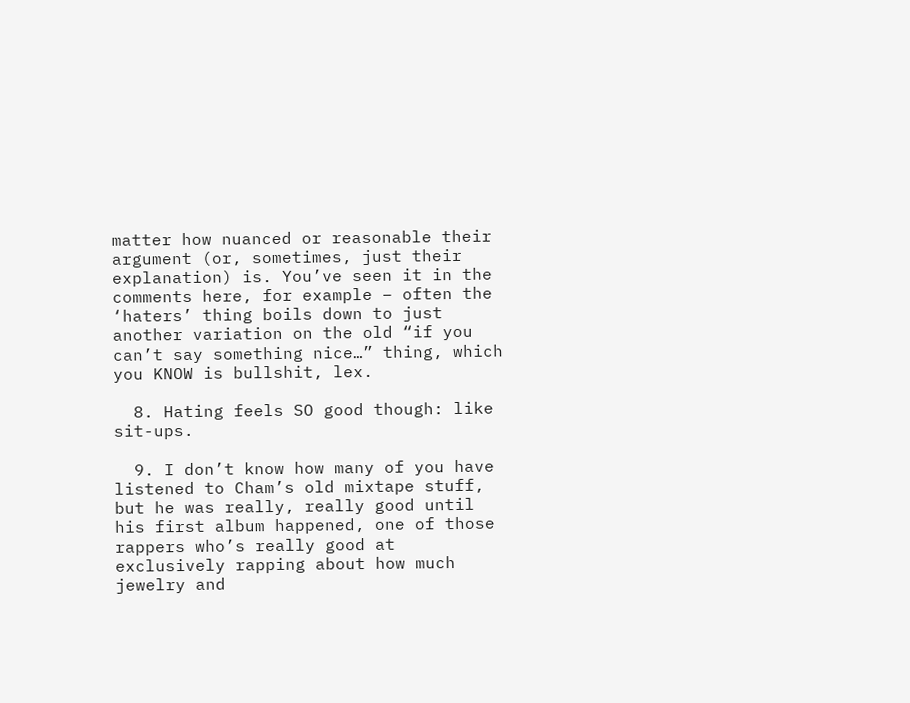matter how nuanced or reasonable their argument (or, sometimes, just their explanation) is. You’ve seen it in the comments here, for example – often the ‘haters’ thing boils down to just another variation on the old “if you can’t say something nice…” thing, which you KNOW is bullshit, lex.

  8. Hating feels SO good though: like sit-ups.

  9. I don’t know how many of you have listened to Cham’s old mixtape stuff, but he was really, really good until his first album happened, one of those rappers who’s really good at exclusively rapping about how much jewelry and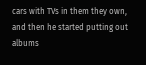cars with TVs in them they own, and then he started putting out albums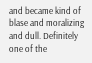and became kind of blase and moralizing and dull. Definitely one of the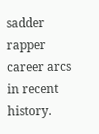sadder rapper career arcs in recent history.